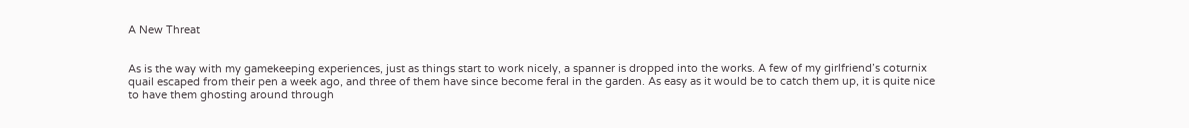A New Threat


As is the way with my gamekeeping experiences, just as things start to work nicely, a spanner is dropped into the works. A few of my girlfriend’s coturnix quail escaped from their pen a week ago, and three of them have since become feral in the garden. As easy as it would be to catch them up, it is quite nice to have them ghosting around through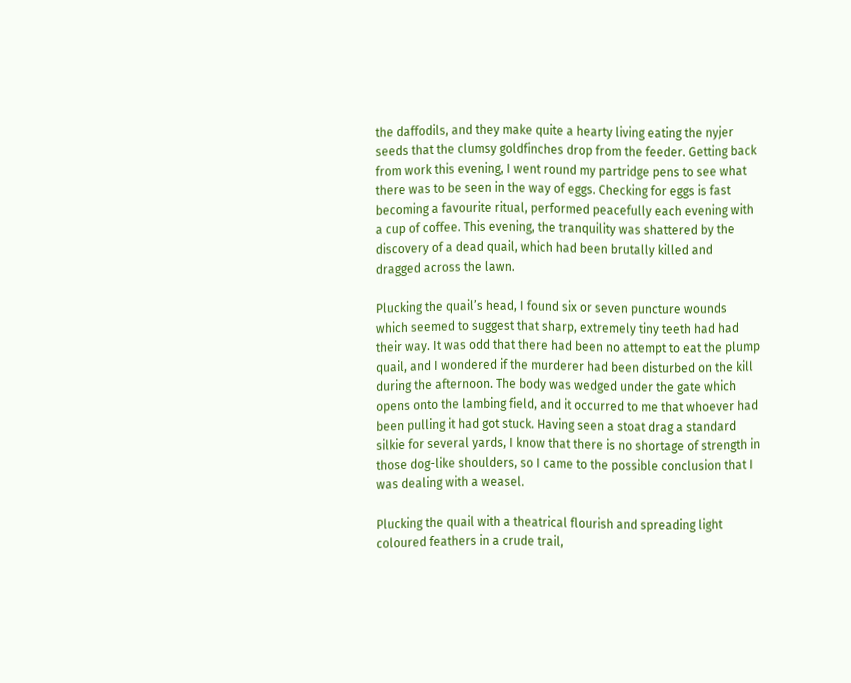the daffodils, and they make quite a hearty living eating the nyjer seeds that the clumsy goldfinches drop from the feeder. Getting back from work this evening, I went round my partridge pens to see what there was to be seen in the way of eggs. Checking for eggs is fast becoming a favourite ritual, performed peacefully each evening with a cup of coffee. This evening, the tranquility was shattered by the discovery of a dead quail, which had been brutally killed and dragged across the lawn.

Plucking the quail’s head, I found six or seven puncture wounds which seemed to suggest that sharp, extremely tiny teeth had had their way. It was odd that there had been no attempt to eat the plump quail, and I wondered if the murderer had been disturbed on the kill during the afternoon. The body was wedged under the gate which opens onto the lambing field, and it occurred to me that whoever had been pulling it had got stuck. Having seen a stoat drag a standard silkie for several yards, I know that there is no shortage of strength in those dog-like shoulders, so I came to the possible conclusion that I was dealing with a weasel.

Plucking the quail with a theatrical flourish and spreading light coloured feathers in a crude trail,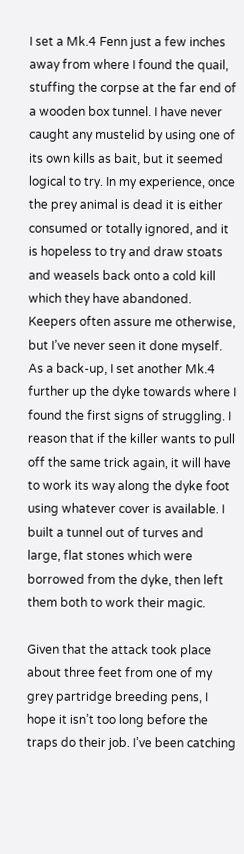I set a Mk.4 Fenn just a few inches away from where I found the quail, stuffing the corpse at the far end of a wooden box tunnel. I have never caught any mustelid by using one of its own kills as bait, but it seemed logical to try. In my experience, once the prey animal is dead it is either consumed or totally ignored, and it is hopeless to try and draw stoats and weasels back onto a cold kill which they have abandoned. Keepers often assure me otherwise, but I’ve never seen it done myself. As a back-up, I set another Mk.4 further up the dyke towards where I found the first signs of struggling. I reason that if the killer wants to pull off the same trick again, it will have to work its way along the dyke foot using whatever cover is available. I built a tunnel out of turves and large, flat stones which were borrowed from the dyke, then left them both to work their magic.

Given that the attack took place about three feet from one of my grey partridge breeding pens, I hope it isn’t too long before the traps do their job. I’ve been catching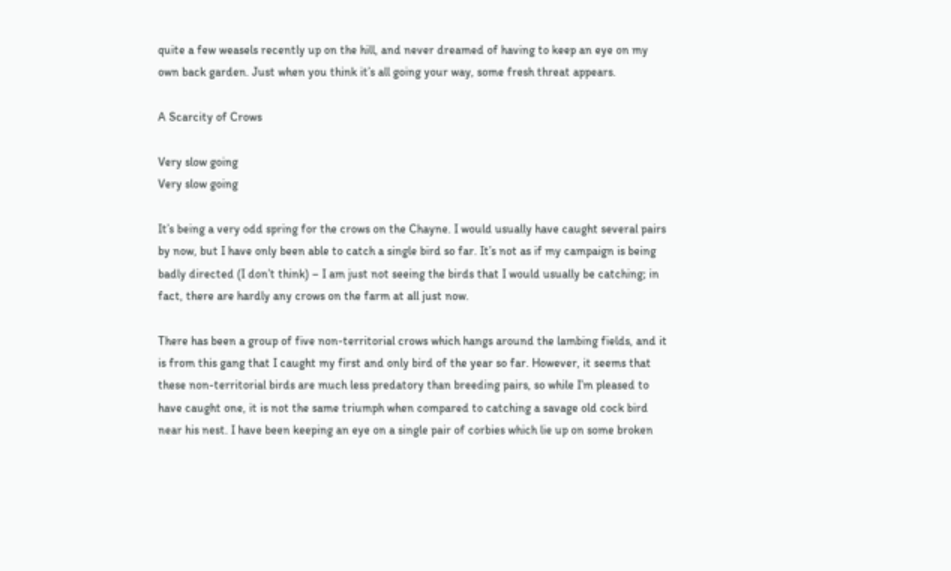quite a few weasels recently up on the hill, and never dreamed of having to keep an eye on my own back garden. Just when you think it’s all going your way, some fresh threat appears.

A Scarcity of Crows

Very slow going
Very slow going

It’s being a very odd spring for the crows on the Chayne. I would usually have caught several pairs by now, but I have only been able to catch a single bird so far. It’s not as if my campaign is being badly directed (I don’t think) – I am just not seeing the birds that I would usually be catching; in fact, there are hardly any crows on the farm at all just now.

There has been a group of five non-territorial crows which hangs around the lambing fields, and it is from this gang that I caught my first and only bird of the year so far. However, it seems that these non-territorial birds are much less predatory than breeding pairs, so while I’m pleased to have caught one, it is not the same triumph when compared to catching a savage old cock bird near his nest. I have been keeping an eye on a single pair of corbies which lie up on some broken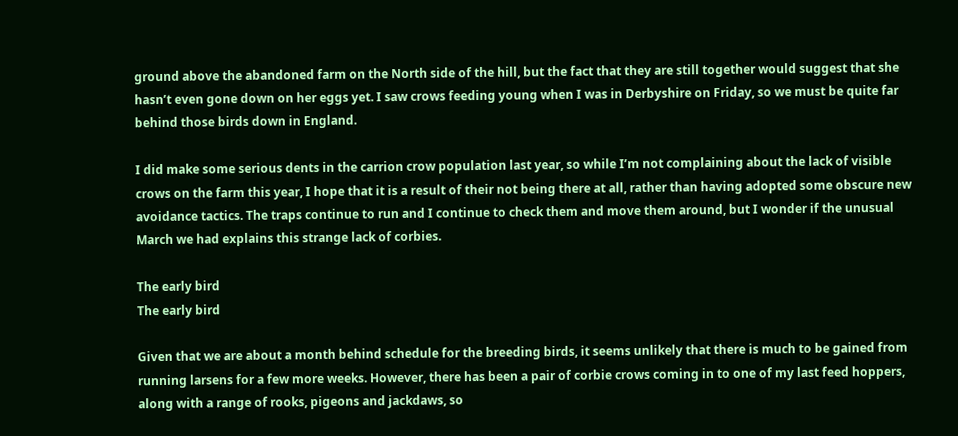ground above the abandoned farm on the North side of the hill, but the fact that they are still together would suggest that she hasn’t even gone down on her eggs yet. I saw crows feeding young when I was in Derbyshire on Friday, so we must be quite far behind those birds down in England.

I did make some serious dents in the carrion crow population last year, so while I’m not complaining about the lack of visible crows on the farm this year, I hope that it is a result of their not being there at all, rather than having adopted some obscure new avoidance tactics. The traps continue to run and I continue to check them and move them around, but I wonder if the unusual March we had explains this strange lack of corbies.

The early bird
The early bird

Given that we are about a month behind schedule for the breeding birds, it seems unlikely that there is much to be gained from running larsens for a few more weeks. However, there has been a pair of corbie crows coming in to one of my last feed hoppers, along with a range of rooks, pigeons and jackdaws, so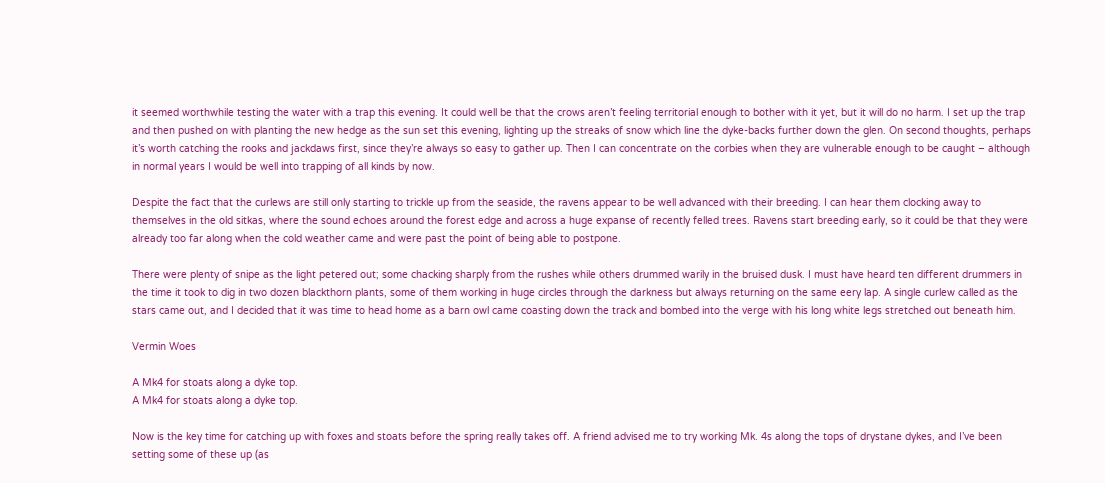it seemed worthwhile testing the water with a trap this evening. It could well be that the crows aren’t feeling territorial enough to bother with it yet, but it will do no harm. I set up the trap and then pushed on with planting the new hedge as the sun set this evening, lighting up the streaks of snow which line the dyke-backs further down the glen. On second thoughts, perhaps it’s worth catching the rooks and jackdaws first, since they’re always so easy to gather up. Then I can concentrate on the corbies when they are vulnerable enough to be caught – although in normal years I would be well into trapping of all kinds by now.

Despite the fact that the curlews are still only starting to trickle up from the seaside, the ravens appear to be well advanced with their breeding. I can hear them clocking away to themselves in the old sitkas, where the sound echoes around the forest edge and across a huge expanse of recently felled trees. Ravens start breeding early, so it could be that they were already too far along when the cold weather came and were past the point of being able to postpone.

There were plenty of snipe as the light petered out; some chacking sharply from the rushes while others drummed warily in the bruised dusk. I must have heard ten different drummers in the time it took to dig in two dozen blackthorn plants, some of them working in huge circles through the darkness but always returning on the same eery lap. A single curlew called as the stars came out, and I decided that it was time to head home as a barn owl came coasting down the track and bombed into the verge with his long white legs stretched out beneath him.

Vermin Woes

A Mk4 for stoats along a dyke top.
A Mk4 for stoats along a dyke top.

Now is the key time for catching up with foxes and stoats before the spring really takes off. A friend advised me to try working Mk. 4s along the tops of drystane dykes, and I’ve been setting some of these up (as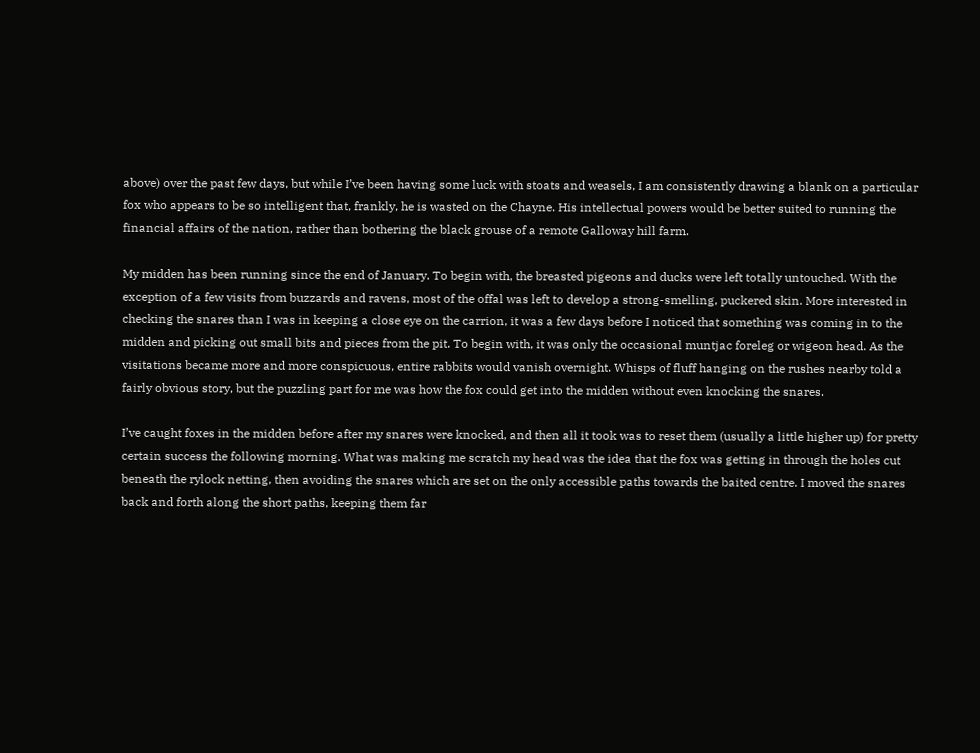above) over the past few days, but while I’ve been having some luck with stoats and weasels, I am consistently drawing a blank on a particular fox who appears to be so intelligent that, frankly, he is wasted on the Chayne. His intellectual powers would be better suited to running the financial affairs of the nation, rather than bothering the black grouse of a remote Galloway hill farm.

My midden has been running since the end of January. To begin with, the breasted pigeons and ducks were left totally untouched. With the exception of a few visits from buzzards and ravens, most of the offal was left to develop a strong-smelling, puckered skin. More interested in checking the snares than I was in keeping a close eye on the carrion, it was a few days before I noticed that something was coming in to the midden and picking out small bits and pieces from the pit. To begin with, it was only the occasional muntjac foreleg or wigeon head. As the visitations became more and more conspicuous, entire rabbits would vanish overnight. Whisps of fluff hanging on the rushes nearby told a fairly obvious story, but the puzzling part for me was how the fox could get into the midden without even knocking the snares.

I’ve caught foxes in the midden before after my snares were knocked, and then all it took was to reset them (usually a little higher up) for pretty certain success the following morning. What was making me scratch my head was the idea that the fox was getting in through the holes cut beneath the rylock netting, then avoiding the snares which are set on the only accessible paths towards the baited centre. I moved the snares back and forth along the short paths, keeping them far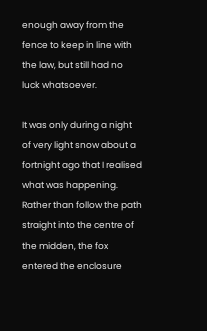enough away from the fence to keep in line with the law, but still had no luck whatsoever.

It was only during a night of very light snow about a fortnight ago that I realised what was happening. Rather than follow the path straight into the centre of the midden, the fox entered the enclosure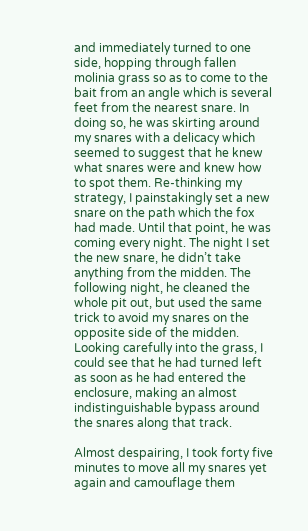and immediately turned to one side, hopping through fallen molinia grass so as to come to the bait from an angle which is several feet from the nearest snare. In doing so, he was skirting around my snares with a delicacy which seemed to suggest that he knew what snares were and knew how to spot them. Re-thinking my strategy, I painstakingly set a new snare on the path which the fox had made. Until that point, he was coming every night. The night I set the new snare, he didn’t take anything from the midden. The following night, he cleaned the whole pit out, but used the same trick to avoid my snares on the opposite side of the midden. Looking carefully into the grass, I could see that he had turned left as soon as he had entered the enclosure, making an almost indistinguishable bypass around the snares along that track.

Almost despairing, I took forty five minutes to move all my snares yet again and camouflage them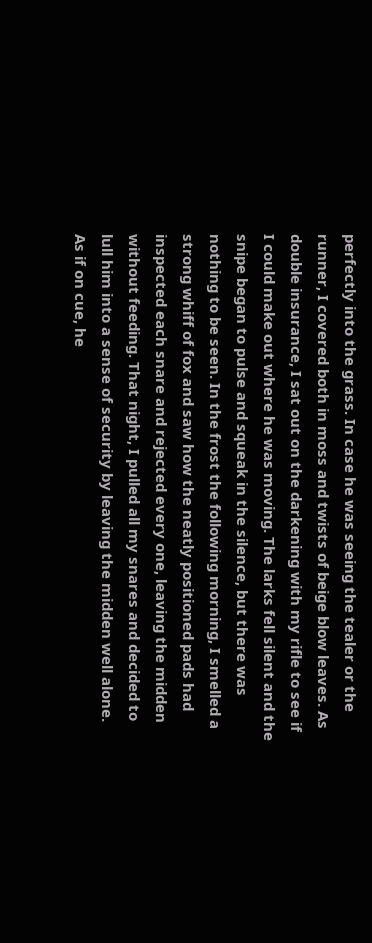perfectly into the grass. In case he was seeing the tealer or the runner, I covered both in moss and twists of beige blow leaves. As double insurance, I sat out on the darkening with my rifle to see if I could make out where he was moving. The larks fell silent and the snipe began to pulse and squeak in the silence, but there was nothing to be seen. In the frost the following morning, I smelled a strong whiff of fox and saw how the neatly positioned pads had inspected each snare and rejected every one, leaving the midden without feeding. That night, I pulled all my snares and decided to lull him into a sense of security by leaving the midden well alone. As if on cue, he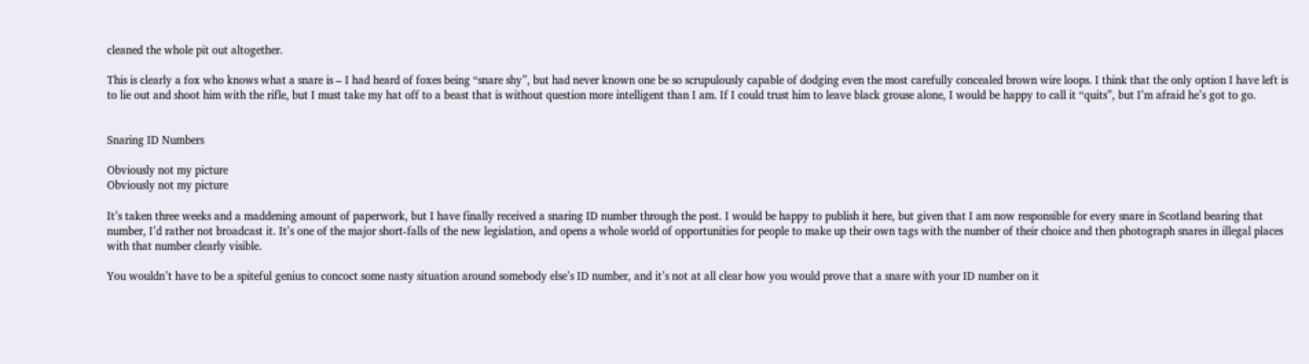cleaned the whole pit out altogether.

This is clearly a fox who knows what a snare is – I had heard of foxes being “snare shy”, but had never known one be so scrupulously capable of dodging even the most carefully concealed brown wire loops. I think that the only option I have left is to lie out and shoot him with the rifle, but I must take my hat off to a beast that is without question more intelligent than I am. If I could trust him to leave black grouse alone, I would be happy to call it “quits”, but I’m afraid he’s got to go.


Snaring ID Numbers

Obviously not my picture
Obviously not my picture

It’s taken three weeks and a maddening amount of paperwork, but I have finally received a snaring ID number through the post. I would be happy to publish it here, but given that I am now responsible for every snare in Scotland bearing that number, I’d rather not broadcast it. It’s one of the major short-falls of the new legislation, and opens a whole world of opportunities for people to make up their own tags with the number of their choice and then photograph snares in illegal places with that number clearly visible.

You wouldn’t have to be a spiteful genius to concoct some nasty situation around somebody else’s ID number, and it’s not at all clear how you would prove that a snare with your ID number on it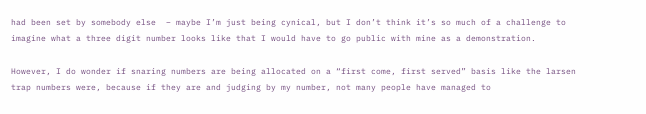had been set by somebody else  – maybe I’m just being cynical, but I don’t think it’s so much of a challenge to imagine what a three digit number looks like that I would have to go public with mine as a demonstration.

However, I do wonder if snaring numbers are being allocated on a “first come, first served” basis like the larsen trap numbers were, because if they are and judging by my number, not many people have managed to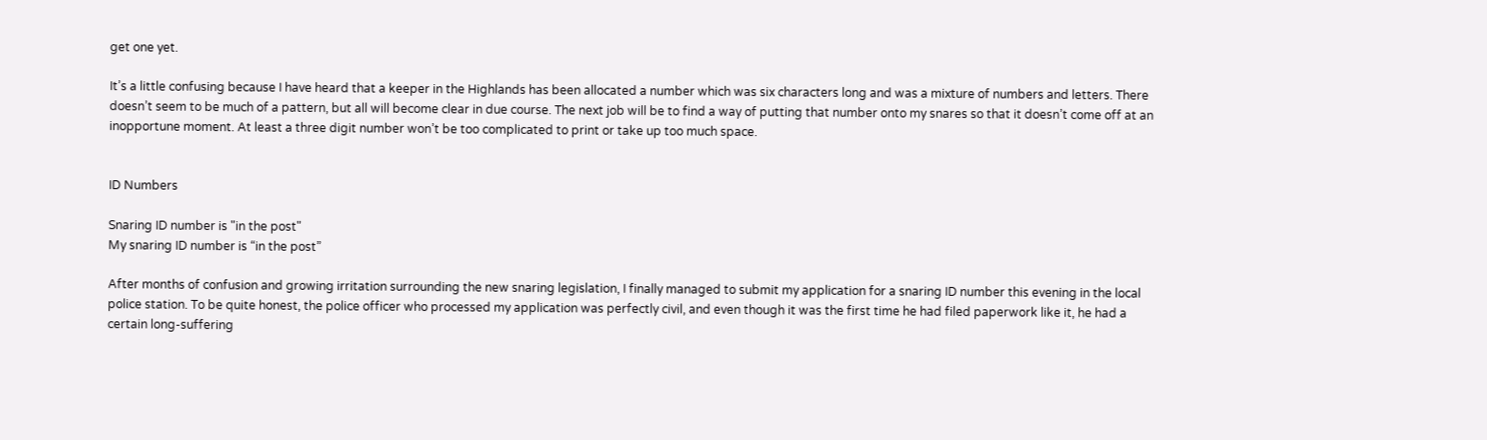get one yet.

It’s a little confusing because I have heard that a keeper in the Highlands has been allocated a number which was six characters long and was a mixture of numbers and letters. There doesn’t seem to be much of a pattern, but all will become clear in due course. The next job will be to find a way of putting that number onto my snares so that it doesn’t come off at an inopportune moment. At least a three digit number won’t be too complicated to print or take up too much space.


ID Numbers

Snaring ID number is "in the post"
My snaring ID number is “in the post”

After months of confusion and growing irritation surrounding the new snaring legislation, I finally managed to submit my application for a snaring ID number this evening in the local police station. To be quite honest, the police officer who processed my application was perfectly civil, and even though it was the first time he had filed paperwork like it, he had a certain long-suffering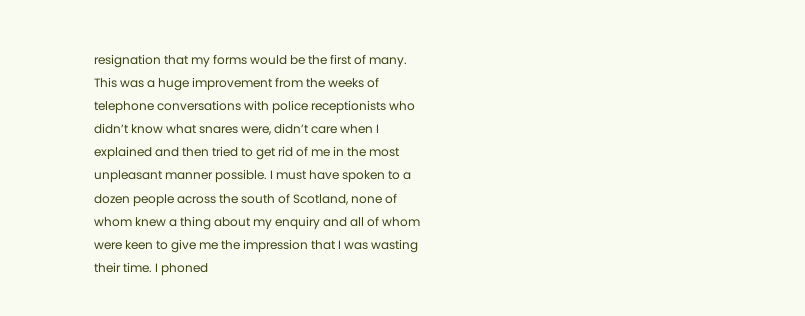resignation that my forms would be the first of many. This was a huge improvement from the weeks of telephone conversations with police receptionists who didn’t know what snares were, didn’t care when I explained and then tried to get rid of me in the most unpleasant manner possible. I must have spoken to a dozen people across the south of Scotland, none of whom knew a thing about my enquiry and all of whom were keen to give me the impression that I was wasting their time. I phoned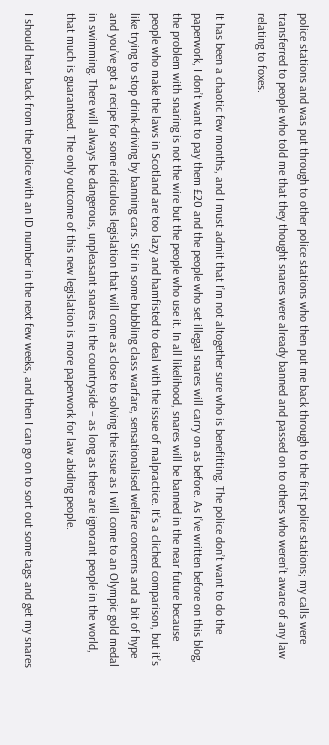police stations and was put through to other police stations who then put me back through to the first police stations; my calls were transferred to people who told me that they thought snares were already banned and passed on to others who weren’t aware of any law relating to foxes.

It has been a chaotic few months, and I must admit that I’m not altogether sure who is benefitting. The police don’t want to do the paperwork, I don’t want to pay them £20 and the people who set illegal snares will carry on as before. As I’ve written before on this blog, the problem with snaring is not the wire but the people who use it. In all likelihood, snares will be banned in the near future because people who make the laws in Scotland are too lazy and hamfisted to deal with the issue of malpractice. It’s a cliched comparison, but it’s like trying to stop drink-driving by banning cars. Stir in some bubbling class warfare, sensationalised welfare concerns and a bit of hype and you’ve got a recipe for some ridiculous legislation that will come as close to solving the issue as I will come to an Olympic gold medal in swimming. There will always be dangerous, unpleasant snares in the countryside – as long as there are ignorant people in the world, that much is guaranteed. The only outcome of this new legislation is more paperwork for law abiding people.

I should hear back from the police with an ID number in the next few weeks, and then I can go on to sort out some tags and get my snares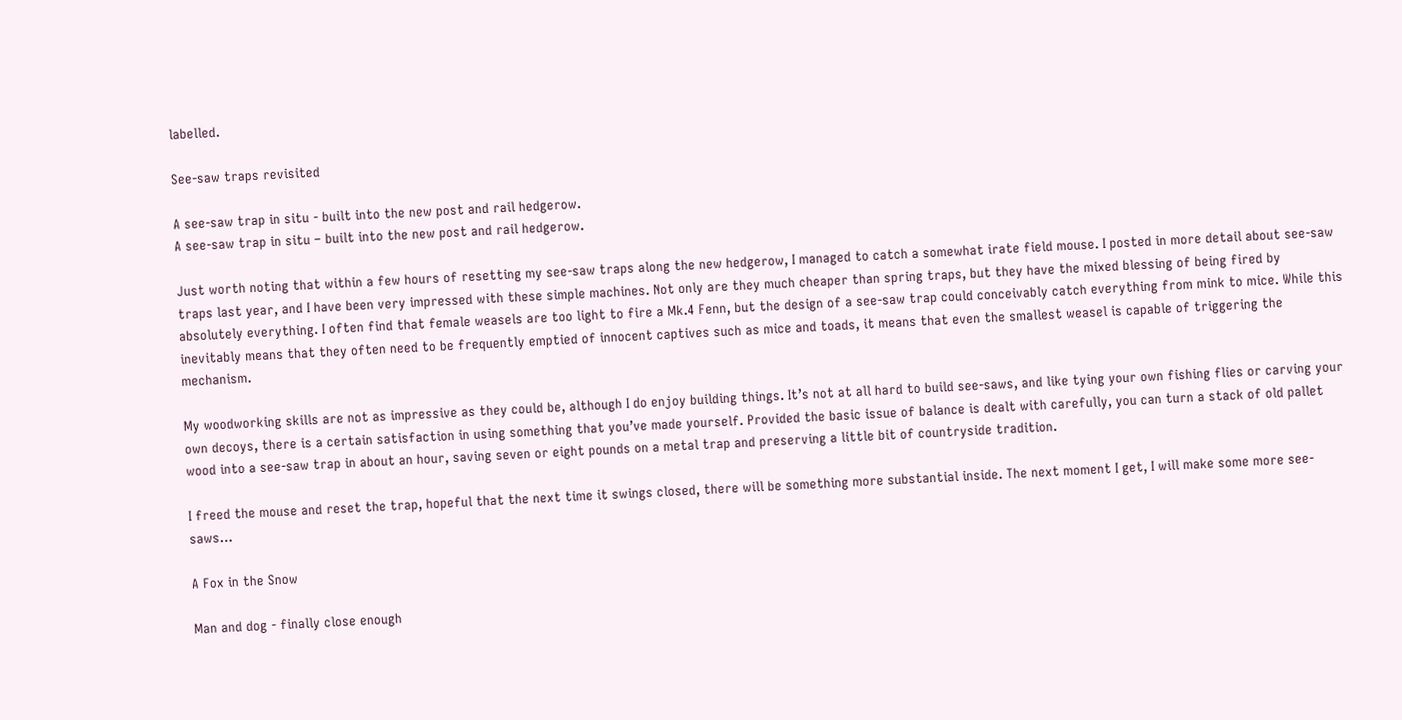labelled.

See-saw traps revisited

A see-saw trap in situ - built into the new post and rail hedgerow.
A see-saw trap in situ – built into the new post and rail hedgerow.

Just worth noting that within a few hours of resetting my see-saw traps along the new hedgerow, I managed to catch a somewhat irate field mouse. I posted in more detail about see-saw traps last year, and I have been very impressed with these simple machines. Not only are they much cheaper than spring traps, but they have the mixed blessing of being fired by absolutely everything. I often find that female weasels are too light to fire a Mk.4 Fenn, but the design of a see-saw trap could conceivably catch everything from mink to mice. While this inevitably means that they often need to be frequently emptied of innocent captives such as mice and toads, it means that even the smallest weasel is capable of triggering the mechanism.

My woodworking skills are not as impressive as they could be, although I do enjoy building things. It’s not at all hard to build see-saws, and like tying your own fishing flies or carving your own decoys, there is a certain satisfaction in using something that you’ve made yourself. Provided the basic issue of balance is dealt with carefully, you can turn a stack of old pallet wood into a see-saw trap in about an hour, saving seven or eight pounds on a metal trap and preserving a little bit of countryside tradition.

I freed the mouse and reset the trap, hopeful that the next time it swings closed, there will be something more substantial inside. The next moment I get, I will make some more see-saws…

A Fox in the Snow

Man and dog - finally close enough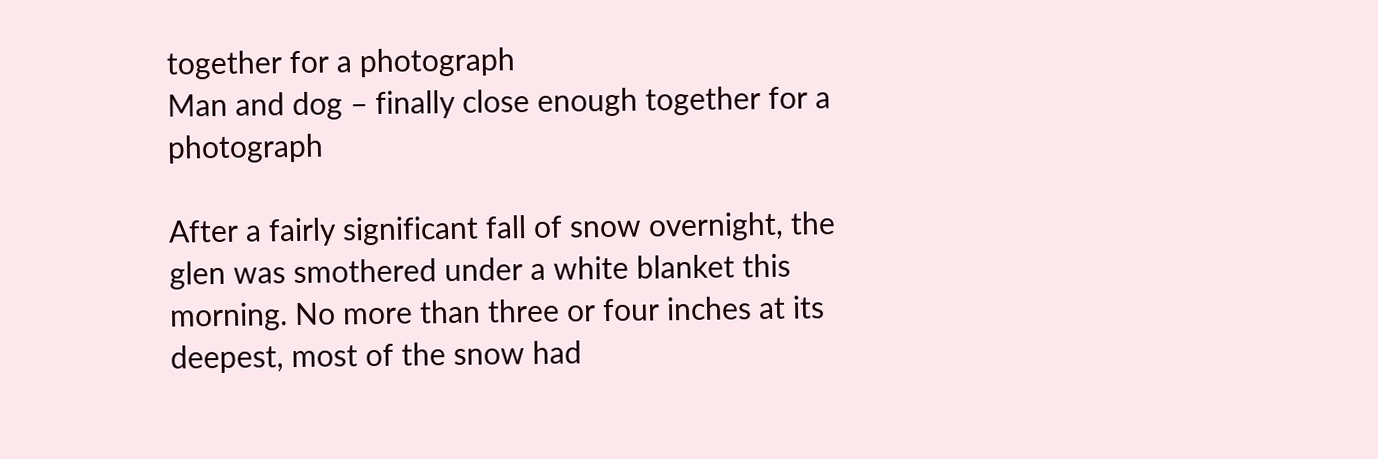together for a photograph
Man and dog – finally close enough together for a photograph

After a fairly significant fall of snow overnight, the glen was smothered under a white blanket this morning. No more than three or four inches at its deepest, most of the snow had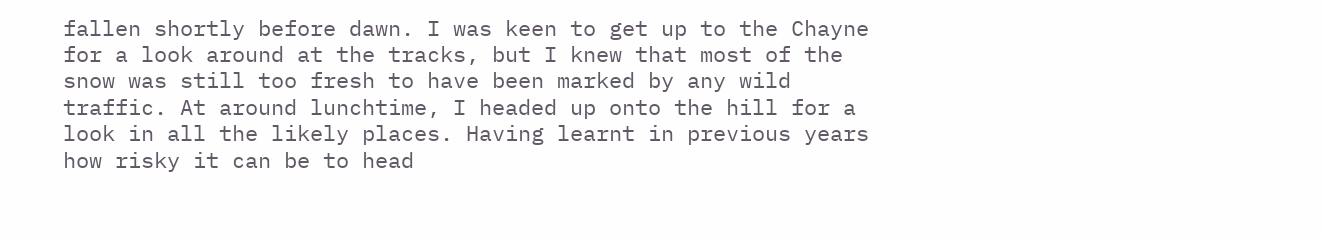fallen shortly before dawn. I was keen to get up to the Chayne for a look around at the tracks, but I knew that most of the snow was still too fresh to have been marked by any wild traffic. At around lunchtime, I headed up onto the hill for a look in all the likely places. Having learnt in previous years how risky it can be to head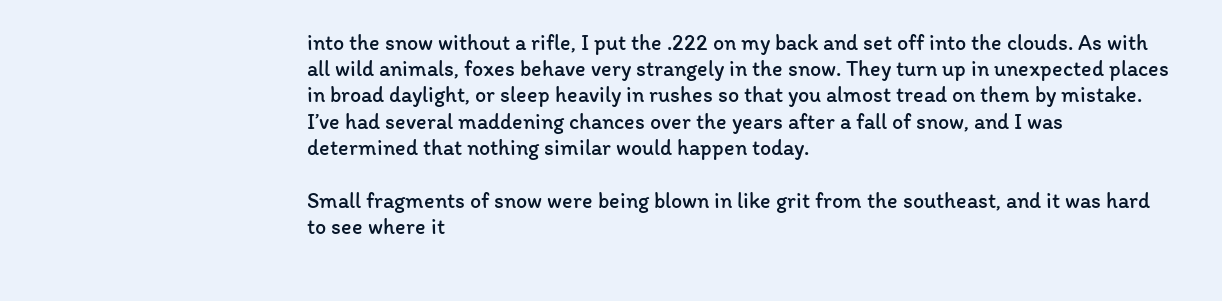into the snow without a rifle, I put the .222 on my back and set off into the clouds. As with all wild animals, foxes behave very strangely in the snow. They turn up in unexpected places in broad daylight, or sleep heavily in rushes so that you almost tread on them by mistake. I’ve had several maddening chances over the years after a fall of snow, and I was determined that nothing similar would happen today.

Small fragments of snow were being blown in like grit from the southeast, and it was hard to see where it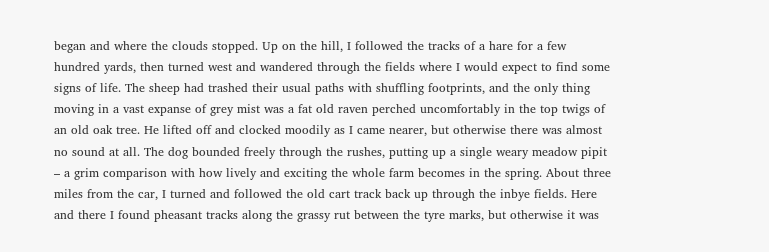began and where the clouds stopped. Up on the hill, I followed the tracks of a hare for a few hundred yards, then turned west and wandered through the fields where I would expect to find some signs of life. The sheep had trashed their usual paths with shuffling footprints, and the only thing moving in a vast expanse of grey mist was a fat old raven perched uncomfortably in the top twigs of an old oak tree. He lifted off and clocked moodily as I came nearer, but otherwise there was almost no sound at all. The dog bounded freely through the rushes, putting up a single weary meadow pipit – a grim comparison with how lively and exciting the whole farm becomes in the spring. About three miles from the car, I turned and followed the old cart track back up through the inbye fields. Here and there I found pheasant tracks along the grassy rut between the tyre marks, but otherwise it was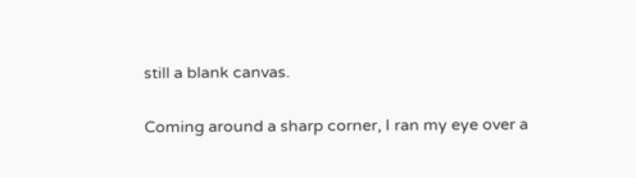still a blank canvas.

Coming around a sharp corner, I ran my eye over a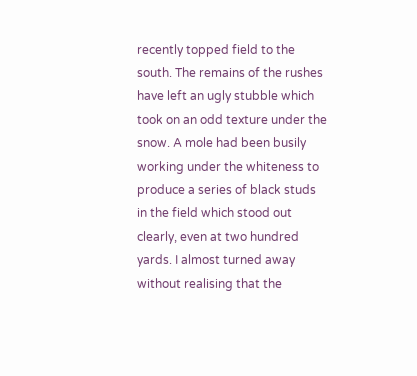recently topped field to the south. The remains of the rushes have left an ugly stubble which took on an odd texture under the snow. A mole had been busily working under the whiteness to produce a series of black studs in the field which stood out clearly, even at two hundred yards. I almost turned away without realising that the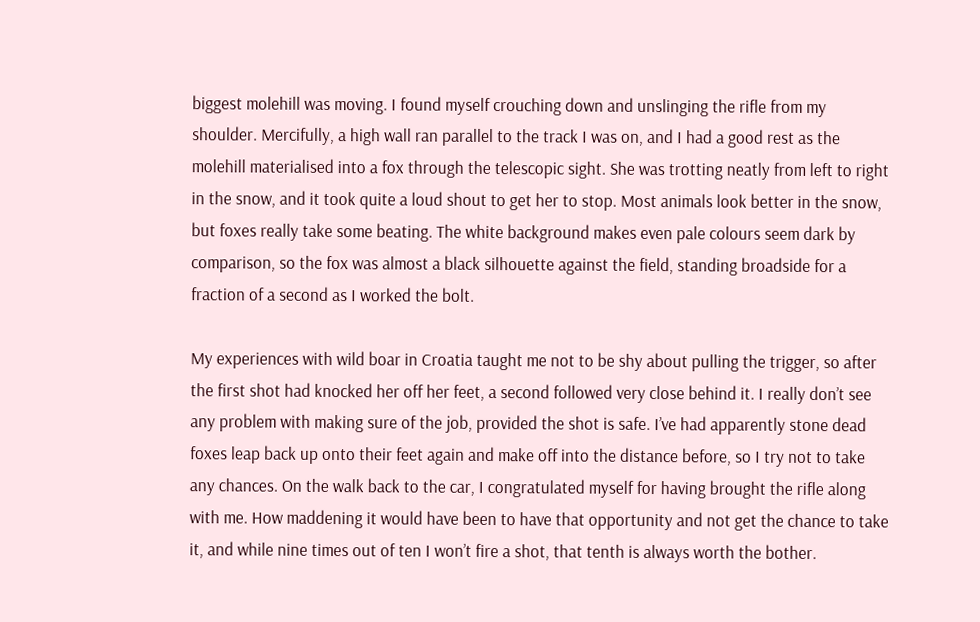biggest molehill was moving. I found myself crouching down and unslinging the rifle from my shoulder. Mercifully, a high wall ran parallel to the track I was on, and I had a good rest as the molehill materialised into a fox through the telescopic sight. She was trotting neatly from left to right in the snow, and it took quite a loud shout to get her to stop. Most animals look better in the snow, but foxes really take some beating. The white background makes even pale colours seem dark by comparison, so the fox was almost a black silhouette against the field, standing broadside for a fraction of a second as I worked the bolt.

My experiences with wild boar in Croatia taught me not to be shy about pulling the trigger, so after the first shot had knocked her off her feet, a second followed very close behind it. I really don’t see any problem with making sure of the job, provided the shot is safe. I’ve had apparently stone dead foxes leap back up onto their feet again and make off into the distance before, so I try not to take any chances. On the walk back to the car, I congratulated myself for having brought the rifle along with me. How maddening it would have been to have that opportunity and not get the chance to take it, and while nine times out of ten I won’t fire a shot, that tenth is always worth the bother.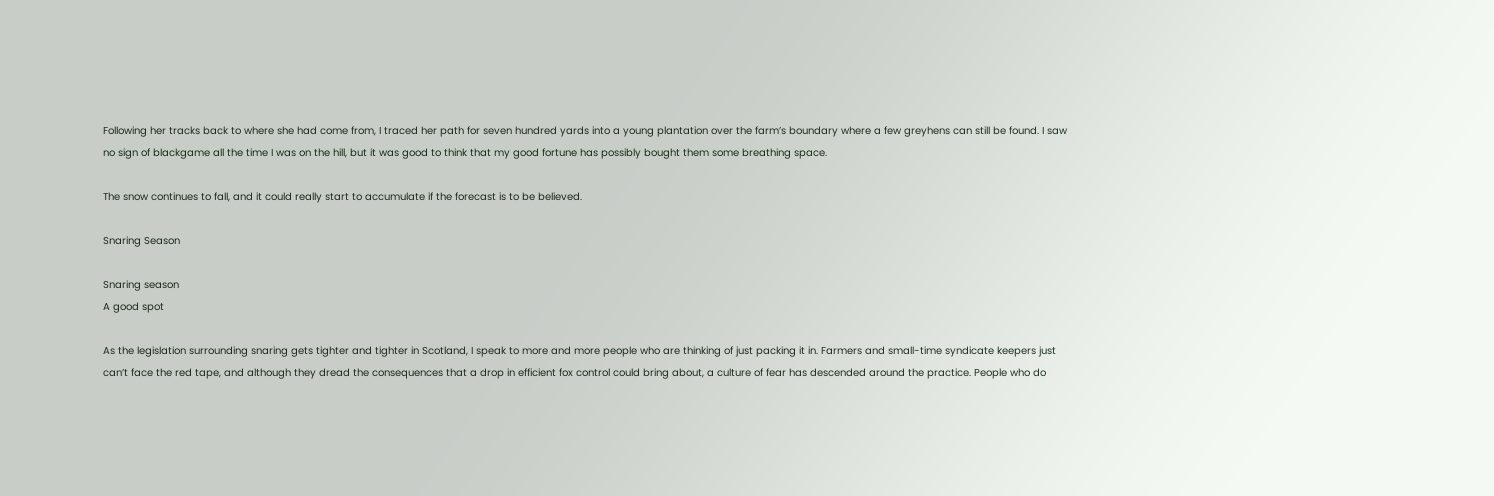Following her tracks back to where she had come from, I traced her path for seven hundred yards into a young plantation over the farm’s boundary where a few greyhens can still be found. I saw no sign of blackgame all the time I was on the hill, but it was good to think that my good fortune has possibly bought them some breathing space.

The snow continues to fall, and it could really start to accumulate if the forecast is to be believed.

Snaring Season

Snaring season
A good spot

As the legislation surrounding snaring gets tighter and tighter in Scotland, I speak to more and more people who are thinking of just packing it in. Farmers and small-time syndicate keepers just can’t face the red tape, and although they dread the consequences that a drop in efficient fox control could bring about, a culture of fear has descended around the practice. People who do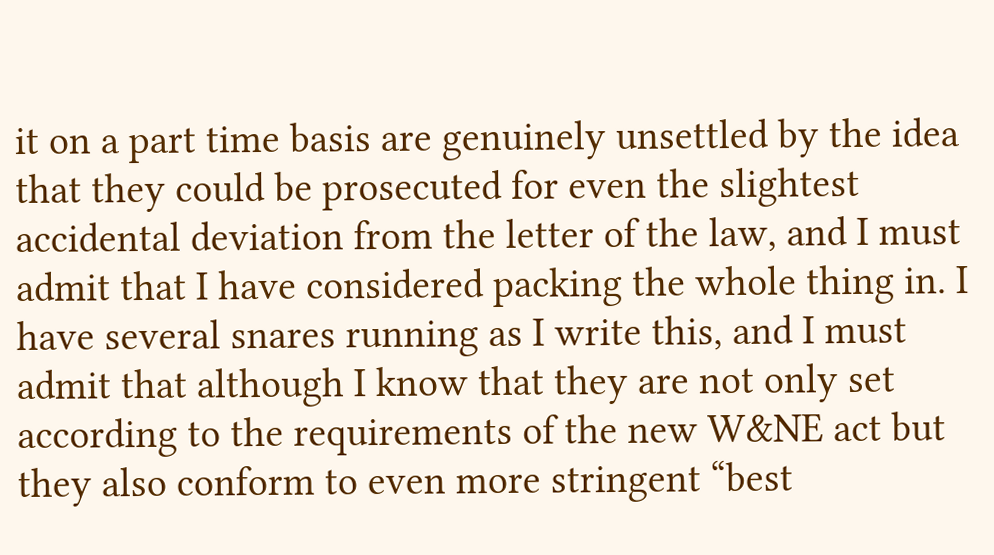it on a part time basis are genuinely unsettled by the idea that they could be prosecuted for even the slightest accidental deviation from the letter of the law, and I must admit that I have considered packing the whole thing in. I have several snares running as I write this, and I must admit that although I know that they are not only set according to the requirements of the new W&NE act but they also conform to even more stringent “best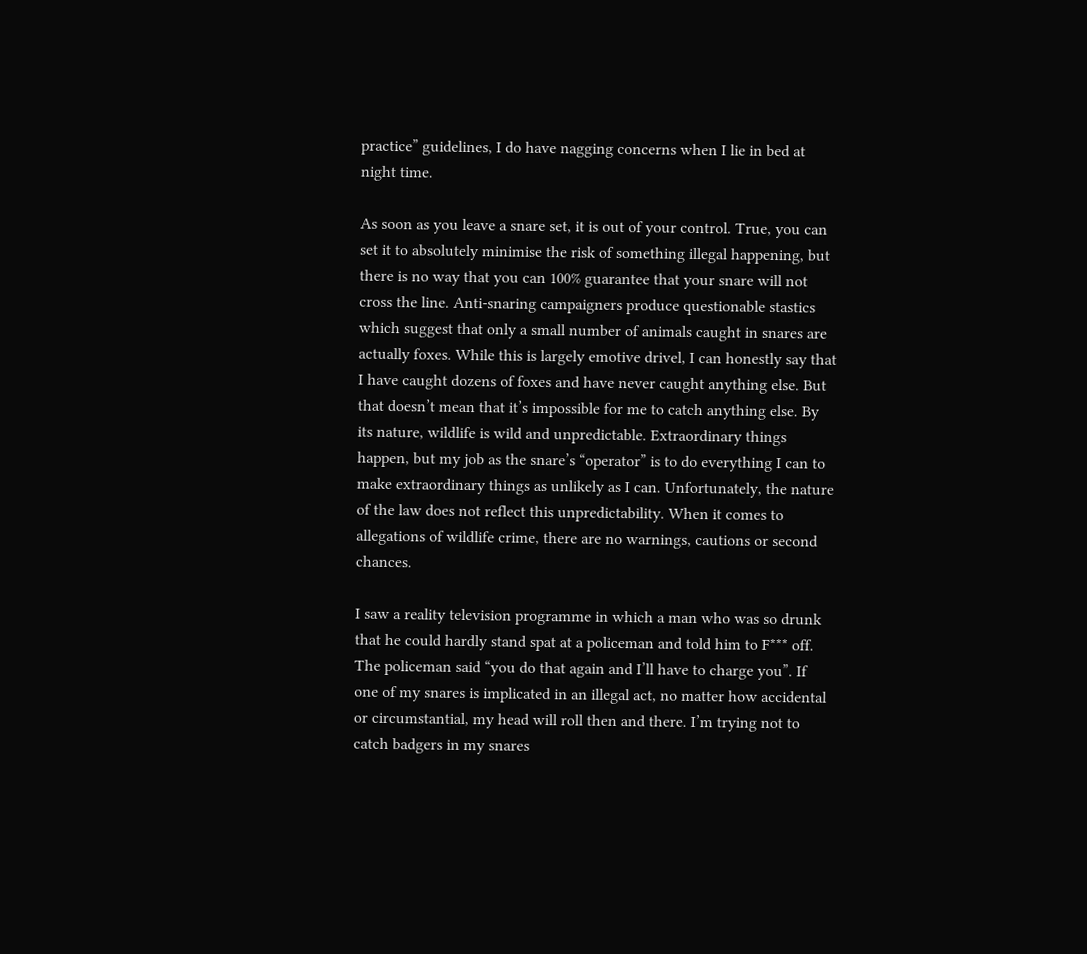practice” guidelines, I do have nagging concerns when I lie in bed at night time.

As soon as you leave a snare set, it is out of your control. True, you can set it to absolutely minimise the risk of something illegal happening, but there is no way that you can 100% guarantee that your snare will not cross the line. Anti-snaring campaigners produce questionable stastics which suggest that only a small number of animals caught in snares are actually foxes. While this is largely emotive drivel, I can honestly say that I have caught dozens of foxes and have never caught anything else. But that doesn’t mean that it’s impossible for me to catch anything else. By its nature, wildlife is wild and unpredictable. Extraordinary things happen, but my job as the snare’s “operator” is to do everything I can to make extraordinary things as unlikely as I can. Unfortunately, the nature of the law does not reflect this unpredictability. When it comes to allegations of wildlife crime, there are no warnings, cautions or second chances.

I saw a reality television programme in which a man who was so drunk that he could hardly stand spat at a policeman and told him to F*** off. The policeman said “you do that again and I’ll have to charge you”. If one of my snares is implicated in an illegal act, no matter how accidental or circumstantial, my head will roll then and there. I’m trying not to catch badgers in my snares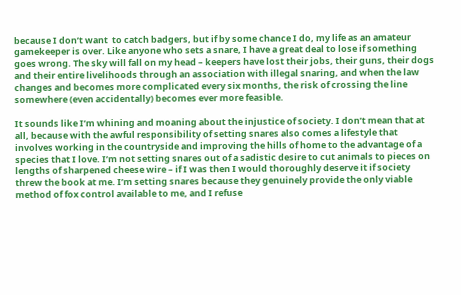because I don’t want  to catch badgers, but if by some chance I do, my life as an amateur gamekeeper is over. Like anyone who sets a snare, I have a great deal to lose if something goes wrong. The sky will fall on my head – keepers have lost their jobs, their guns, their dogs and their entire livelihoods through an association with illegal snaring, and when the law changes and becomes more complicated every six months, the risk of crossing the line somewhere (even accidentally) becomes ever more feasible.

It sounds like I’m whining and moaning about the injustice of society. I don’t mean that at all, because with the awful responsibility of setting snares also comes a lifestyle that involves working in the countryside and improving the hills of home to the advantage of a species that I love. I’m not setting snares out of a sadistic desire to cut animals to pieces on lengths of sharpened cheese wire – if I was then I would thoroughly deserve it if society threw the book at me. I’m setting snares because they genuinely provide the only viable method of fox control available to me, and I refuse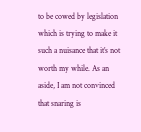to be cowed by legislation which is trying to make it such a nuisance that it’s not worth my while. As an aside, I am not convinced that snaring is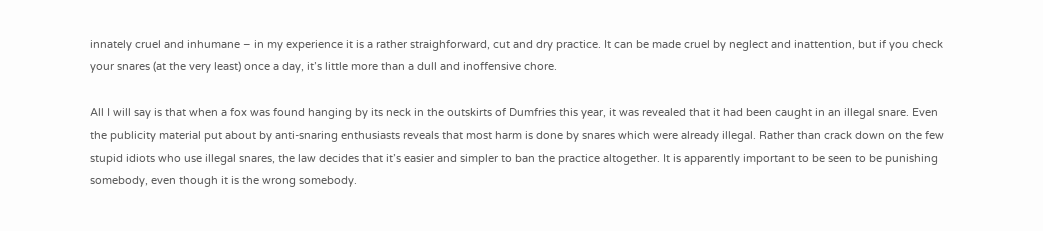innately cruel and inhumane – in my experience it is a rather straighforward, cut and dry practice. It can be made cruel by neglect and inattention, but if you check your snares (at the very least) once a day, it’s little more than a dull and inoffensive chore.

All I will say is that when a fox was found hanging by its neck in the outskirts of Dumfries this year, it was revealed that it had been caught in an illegal snare. Even the publicity material put about by anti-snaring enthusiasts reveals that most harm is done by snares which were already illegal. Rather than crack down on the few stupid idiots who use illegal snares, the law decides that it’s easier and simpler to ban the practice altogether. It is apparently important to be seen to be punishing somebody, even though it is the wrong somebody.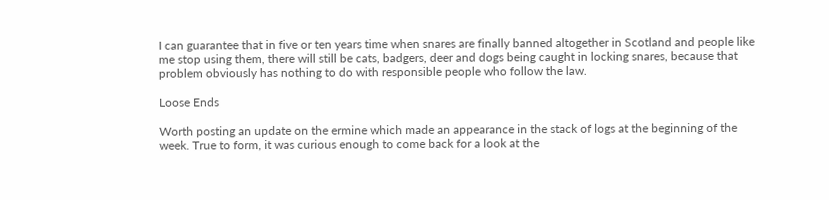I can guarantee that in five or ten years time when snares are finally banned altogether in Scotland and people like me stop using them, there will still be cats, badgers, deer and dogs being caught in locking snares, because that problem obviously has nothing to do with responsible people who follow the law.

Loose Ends

Worth posting an update on the ermine which made an appearance in the stack of logs at the beginning of the week. True to form, it was curious enough to come back for a look at the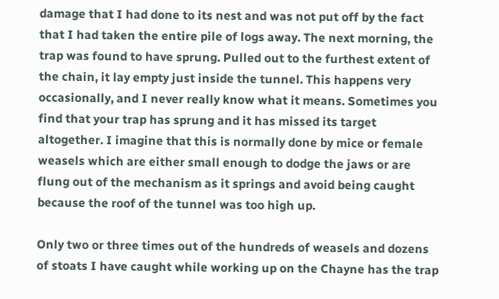damage that I had done to its nest and was not put off by the fact that I had taken the entire pile of logs away. The next morning, the trap was found to have sprung. Pulled out to the furthest extent of the chain, it lay empty just inside the tunnel. This happens very occasionally, and I never really know what it means. Sometimes you find that your trap has sprung and it has missed its target altogether. I imagine that this is normally done by mice or female weasels which are either small enough to dodge the jaws or are flung out of the mechanism as it springs and avoid being caught because the roof of the tunnel was too high up.

Only two or three times out of the hundreds of weasels and dozens of stoats I have caught while working up on the Chayne has the trap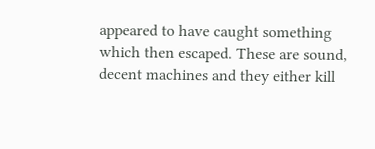appeared to have caught something which then escaped. These are sound, decent machines and they either kill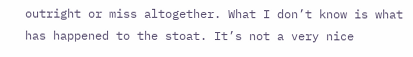outright or miss altogether. What I don’t know is what has happened to the stoat. It’s not a very nice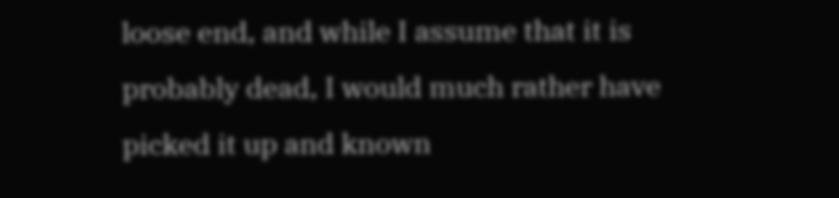loose end, and while I assume that it is probably dead, I would much rather have picked it up and known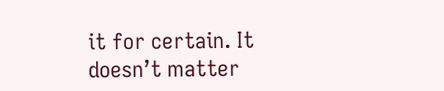it for certain. It doesn’t matter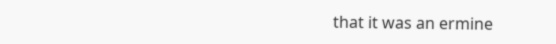that it was an ermine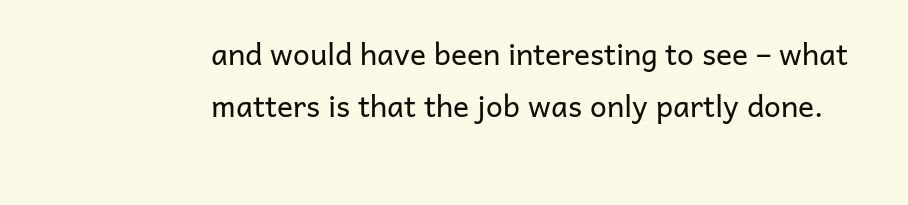and would have been interesting to see – what matters is that the job was only partly done.